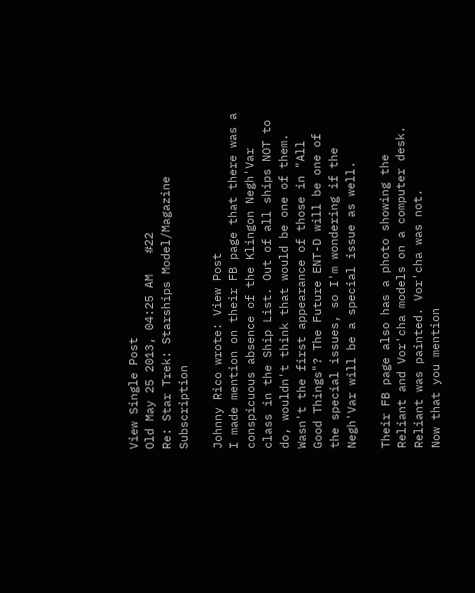View Single Post
Old May 25 2013, 04:25 AM   #22
Re: Star Trek: Starships Model/Magazine Subscription

Johnny Rico wrote: View Post
I made mention on their FB page that there was a conspicuous absence of the Klingon Negh'Var class in the Ship List. Out of all ships NOT to do, wouldn't think that would be one of them. Wasn't the first appearance of those in "All Good Things"? The Future ENT-D will be one of the special issues, so I'm wondering if the Negh'Var will be a special issue as well.

Their FB page also has a photo showing the Reliant and Vor'cha models on a computer desk. Reliant was painted. Vor'cha was not.
Now that you mention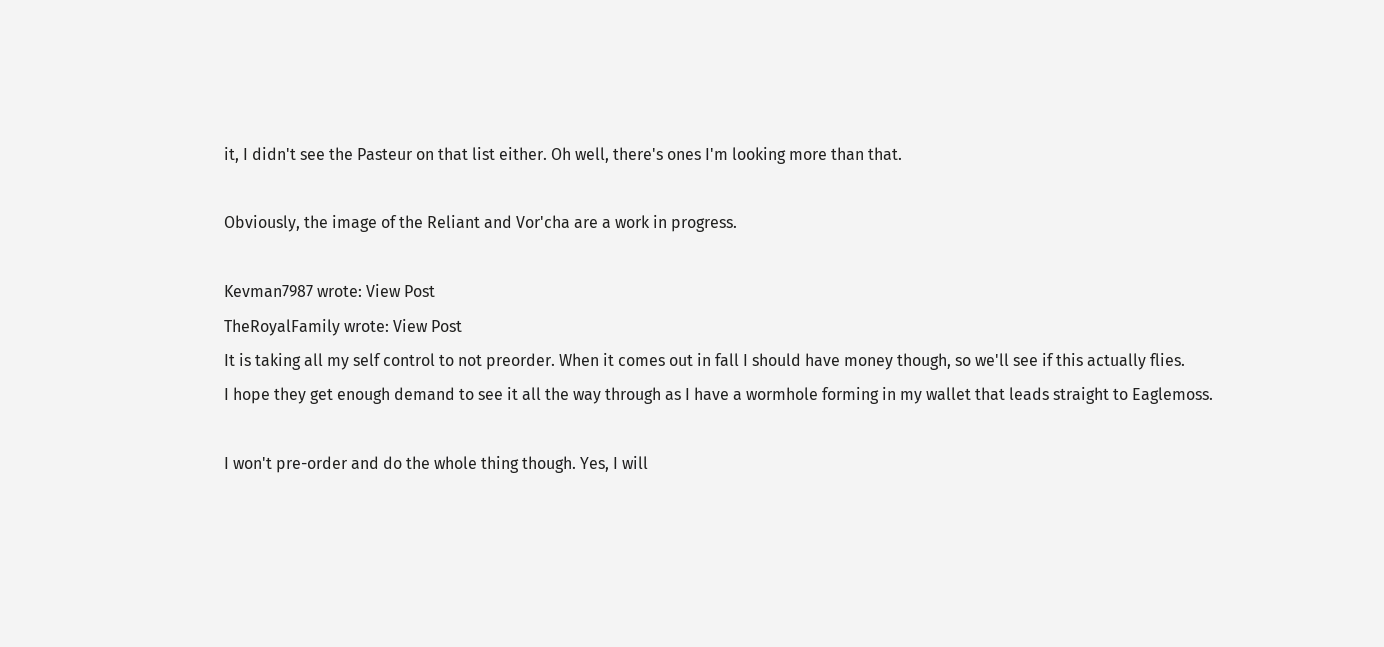it, I didn't see the Pasteur on that list either. Oh well, there's ones I'm looking more than that.

Obviously, the image of the Reliant and Vor'cha are a work in progress.

Kevman7987 wrote: View Post
TheRoyalFamily wrote: View Post
It is taking all my self control to not preorder. When it comes out in fall I should have money though, so we'll see if this actually flies.
I hope they get enough demand to see it all the way through as I have a wormhole forming in my wallet that leads straight to Eaglemoss.

I won't pre-order and do the whole thing though. Yes, I will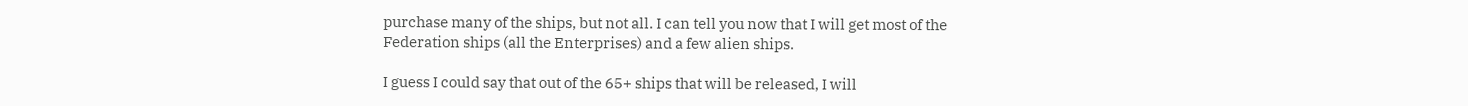purchase many of the ships, but not all. I can tell you now that I will get most of the Federation ships (all the Enterprises) and a few alien ships.

I guess I could say that out of the 65+ ships that will be released, I will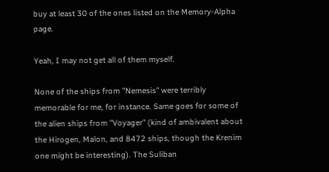buy at least 30 of the ones listed on the Memory-Alpha page.

Yeah, I may not get all of them myself.

None of the ships from "Nemesis" were terribly memorable for me, for instance. Same goes for some of the alien ships from "Voyager" (kind of ambivalent about the Hirogen, Malon, and 8472 ships, though the Krenim one might be interesting). The Suliban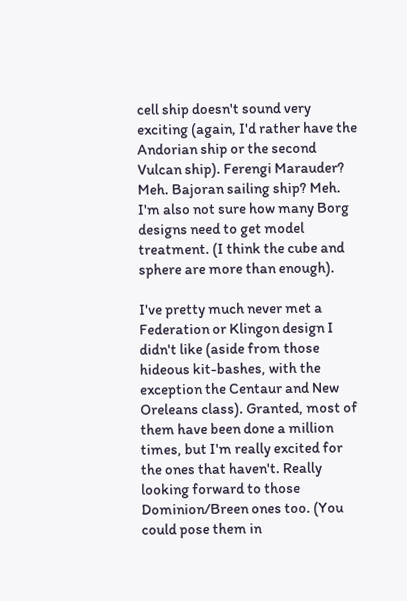cell ship doesn't sound very exciting (again, I'd rather have the Andorian ship or the second Vulcan ship). Ferengi Marauder? Meh. Bajoran sailing ship? Meh. I'm also not sure how many Borg designs need to get model treatment. (I think the cube and sphere are more than enough).

I've pretty much never met a Federation or Klingon design I didn't like (aside from those hideous kit-bashes, with the exception the Centaur and New Oreleans class). Granted, most of them have been done a million times, but I'm really excited for the ones that haven't. Really looking forward to those Dominion/Breen ones too. (You could pose them in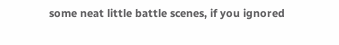some neat little battle scenes, if you ignored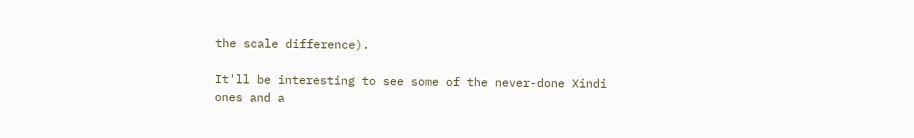the scale difference).

It'll be interesting to see some of the never-done Xindi ones and a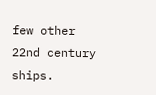few other 22nd century ships.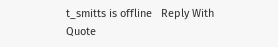t_smitts is offline   Reply With Quote